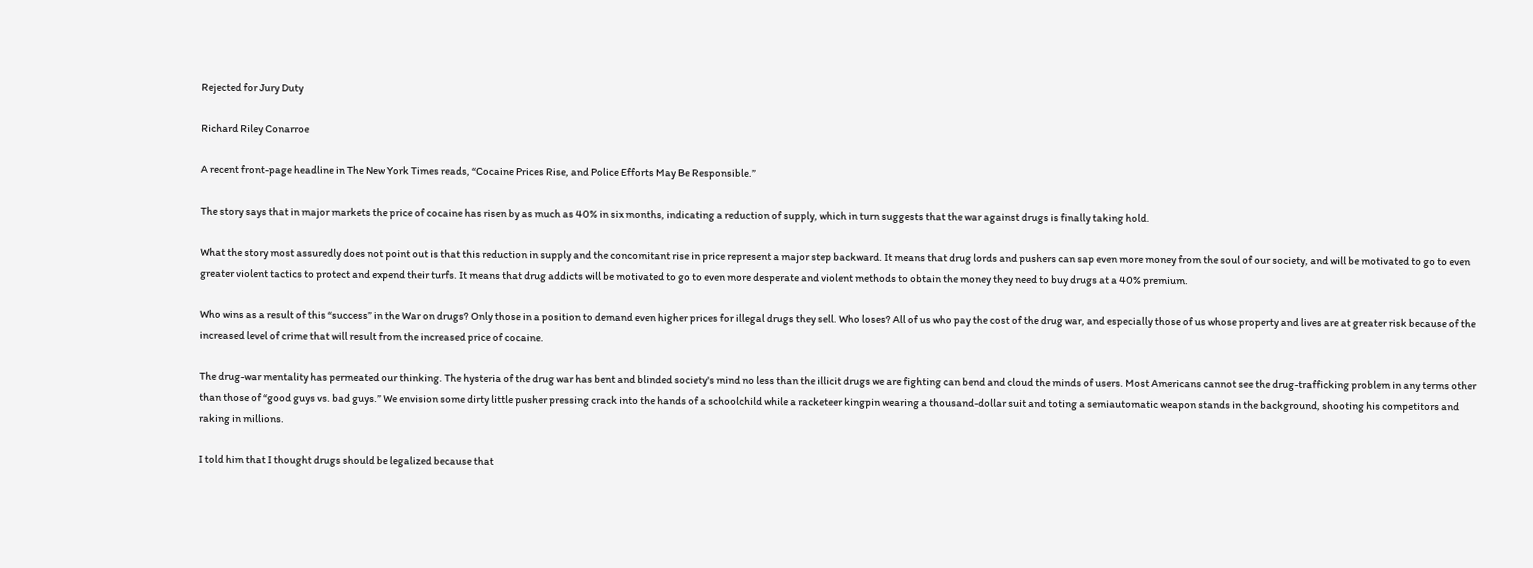Rejected for Jury Duty

Richard Riley Conarroe

A recent front-page headline in The New York Times reads, “Cocaine Prices Rise, and Police Efforts May Be Responsible.”

The story says that in major markets the price of cocaine has risen by as much as 40% in six months, indicating a reduction of supply, which in turn suggests that the war against drugs is finally taking hold.

What the story most assuredly does not point out is that this reduction in supply and the concomitant rise in price represent a major step backward. It means that drug lords and pushers can sap even more money from the soul of our society, and will be motivated to go to even greater violent tactics to protect and expend their turfs. It means that drug addicts will be motivated to go to even more desperate and violent methods to obtain the money they need to buy drugs at a 40% premium.

Who wins as a result of this “success” in the War on drugs? Only those in a position to demand even higher prices for illegal drugs they sell. Who loses? All of us who pay the cost of the drug war, and especially those of us whose property and lives are at greater risk because of the increased level of crime that will result from the increased price of cocaine.

The drug-war mentality has permeated our thinking. The hysteria of the drug war has bent and blinded society's mind no less than the illicit drugs we are fighting can bend and cloud the minds of users. Most Americans cannot see the drug-trafficking problem in any terms other than those of “good guys vs. bad guys.” We envision some dirty little pusher pressing crack into the hands of a schoolchild while a racketeer kingpin wearing a thousand-dollar suit and toting a semiautomatic weapon stands in the background, shooting his competitors and raking in millions.

I told him that I thought drugs should be legalized because that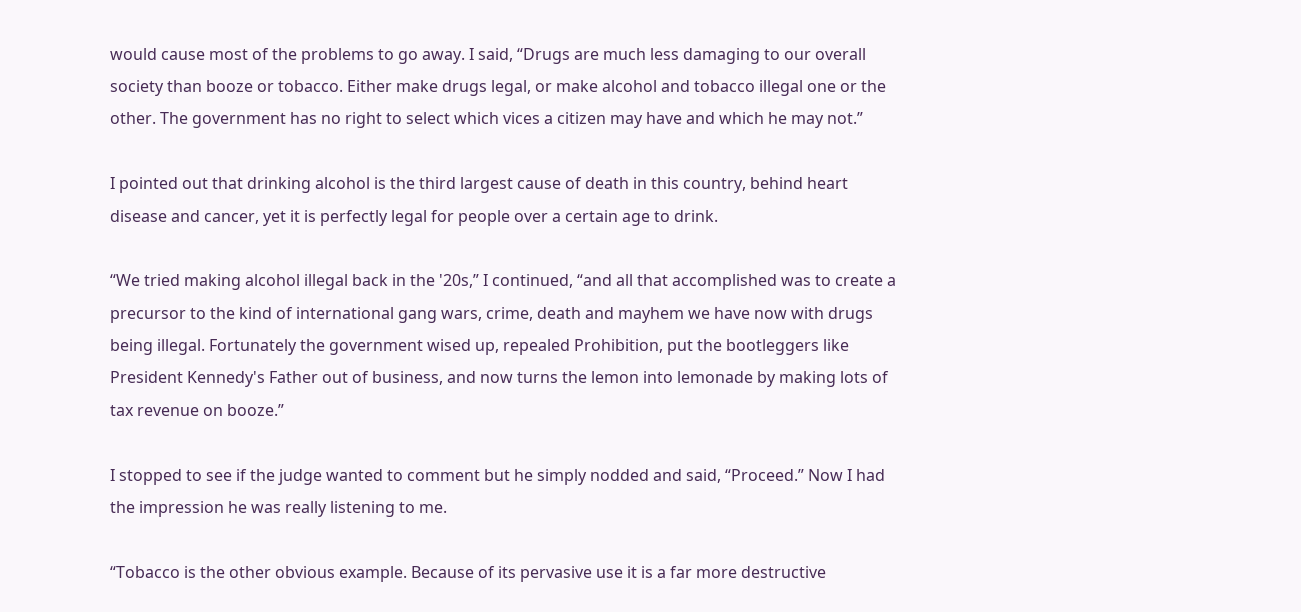would cause most of the problems to go away. I said, “Drugs are much less damaging to our overall society than booze or tobacco. Either make drugs legal, or make alcohol and tobacco illegal one or the other. The government has no right to select which vices a citizen may have and which he may not.”

I pointed out that drinking alcohol is the third largest cause of death in this country, behind heart disease and cancer, yet it is perfectly legal for people over a certain age to drink.

“We tried making alcohol illegal back in the '20s,” I continued, “and all that accomplished was to create a precursor to the kind of international gang wars, crime, death and mayhem we have now with drugs being illegal. Fortunately the government wised up, repealed Prohibition, put the bootleggers like President Kennedy's Father out of business, and now turns the lemon into lemonade by making lots of tax revenue on booze.”

I stopped to see if the judge wanted to comment but he simply nodded and said, “Proceed.” Now I had the impression he was really listening to me.

“Tobacco is the other obvious example. Because of its pervasive use it is a far more destructive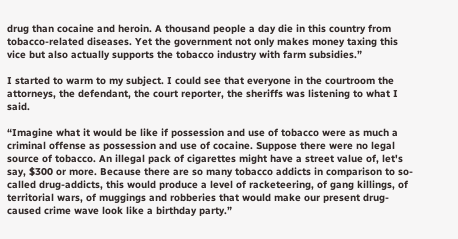drug than cocaine and heroin. A thousand people a day die in this country from tobacco-related diseases. Yet the government not only makes money taxing this vice but also actually supports the tobacco industry with farm subsidies.”

I started to warm to my subject. I could see that everyone in the courtroom the attorneys, the defendant, the court reporter, the sheriffs was listening to what I said.

“Imagine what it would be like if possession and use of tobacco were as much a criminal offense as possession and use of cocaine. Suppose there were no legal source of tobacco. An illegal pack of cigarettes might have a street value of, let's say, $300 or more. Because there are so many tobacco addicts in comparison to so-called drug-addicts, this would produce a level of racketeering, of gang killings, of territorial wars, of muggings and robberies that would make our present drug-caused crime wave look like a birthday party.”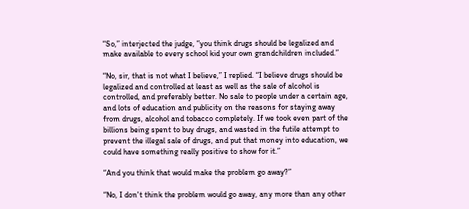“So,” interjected the judge, “you think drugs should be legalized and make available to every school kid your own grandchildren included.”

“No, sir, that is not what I believe,” I replied. “I believe drugs should be legalized and controlled at least as well as the sale of alcohol is controlled, and preferably better. No sale to people under a certain age, and lots of education and publicity on the reasons for staying away from drugs, alcohol and tobacco completely. If we took even part of the billions being spent to buy drugs, and wasted in the futile attempt to prevent the illegal sale of drugs, and put that money into education, we could have something really positive to show for it.”

“And you think that would make the problem go away?”

“No, I don't think the problem would go away, any more than any other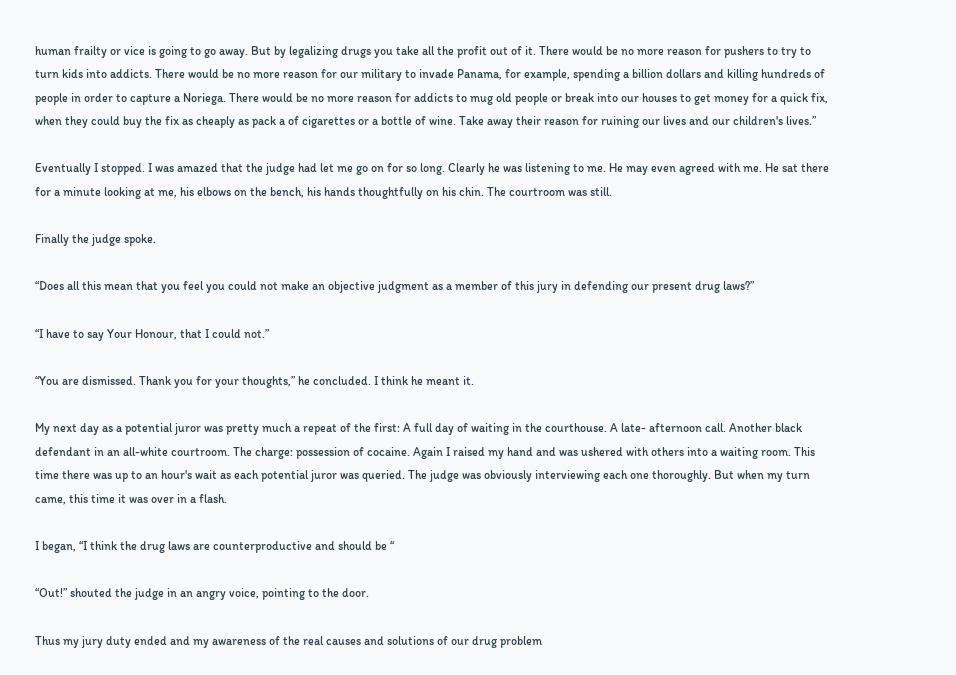human frailty or vice is going to go away. But by legalizing drugs you take all the profit out of it. There would be no more reason for pushers to try to turn kids into addicts. There would be no more reason for our military to invade Panama, for example, spending a billion dollars and killing hundreds of people in order to capture a Noriega. There would be no more reason for addicts to mug old people or break into our houses to get money for a quick fix, when they could buy the fix as cheaply as pack a of cigarettes or a bottle of wine. Take away their reason for ruining our lives and our children's lives.”

Eventually I stopped. I was amazed that the judge had let me go on for so long. Clearly he was listening to me. He may even agreed with me. He sat there for a minute looking at me, his elbows on the bench, his hands thoughtfully on his chin. The courtroom was still.

Finally the judge spoke.

“Does all this mean that you feel you could not make an objective judgment as a member of this jury in defending our present drug laws?”

“I have to say Your Honour, that I could not.”

“You are dismissed. Thank you for your thoughts,” he concluded. I think he meant it.

My next day as a potential juror was pretty much a repeat of the first: A full day of waiting in the courthouse. A late- afternoon call. Another black defendant in an all-white courtroom. The charge: possession of cocaine. Again I raised my hand and was ushered with others into a waiting room. This time there was up to an hour's wait as each potential juror was queried. The judge was obviously interviewing each one thoroughly. But when my turn came, this time it was over in a flash.

I began, “I think the drug laws are counterproductive and should be “

“Out!” shouted the judge in an angry voice, pointing to the door.

Thus my jury duty ended and my awareness of the real causes and solutions of our drug problem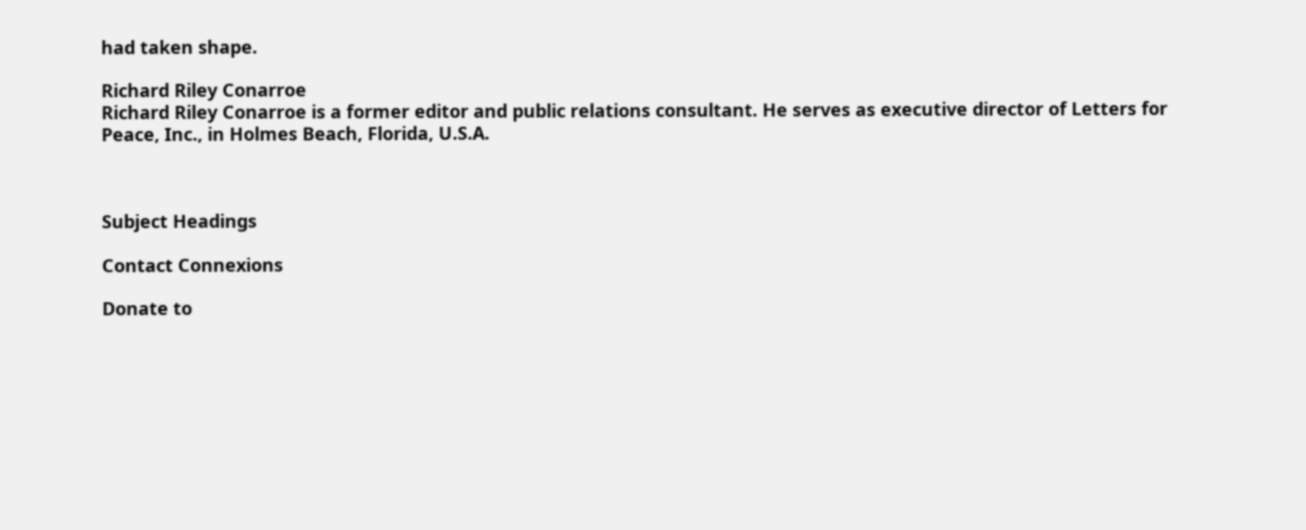had taken shape.

Richard Riley Conarroe
Richard Riley Conarroe is a former editor and public relations consultant. He serves as executive director of Letters for Peace, Inc., in Holmes Beach, Florida, U.S.A.



Subject Headings

Contact Connexions

Donate to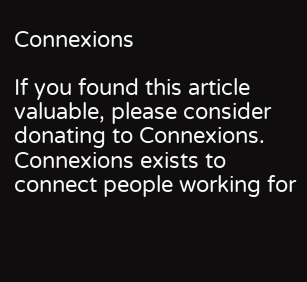Connexions

If you found this article valuable, please consider donating to Connexions. Connexions exists to connect people working for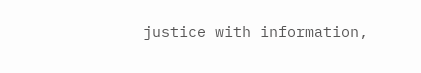justice with information,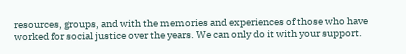resources, groups, and with the memories and experiences of those who have worked for social justice over the years. We can only do it with your support.